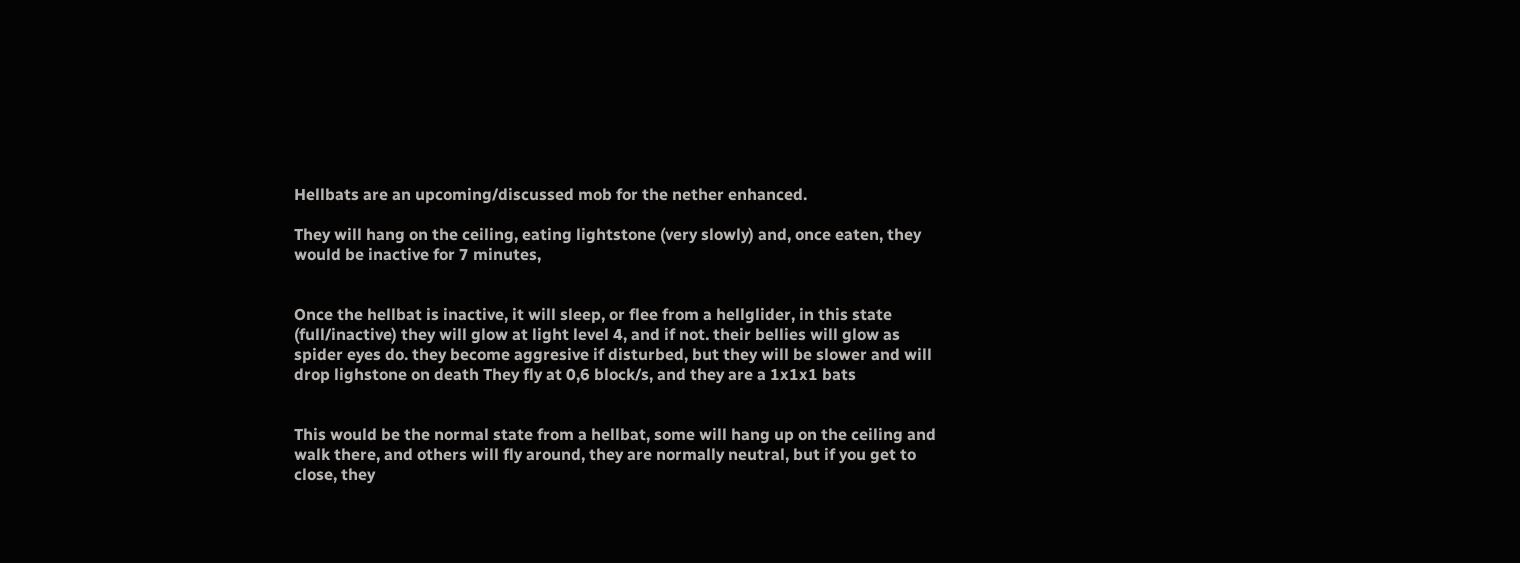Hellbats are an upcoming/discussed mob for the nether enhanced.

They will hang on the ceiling, eating lightstone (very slowly) and, once eaten, they would be inactive for 7 minutes,


Once the hellbat is inactive, it will sleep, or flee from a hellglider, in this state (full/inactive) they will glow at light level 4, and if not. their bellies will glow as spider eyes do. they become aggresive if disturbed, but they will be slower and will drop lighstone on death They fly at 0,6 block/s, and they are a 1x1x1 bats


This would be the normal state from a hellbat, some will hang up on the ceiling and walk there, and others will fly around, they are normally neutral, but if you get to close, they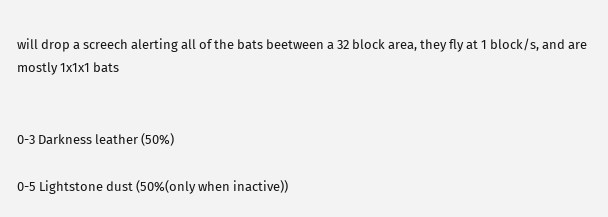will drop a screech alerting all of the bats beetween a 32 block area, they fly at 1 block/s, and are mostly 1x1x1 bats


0-3 Darkness leather (50%)

0-5 Lightstone dust (50%(only when inactive))